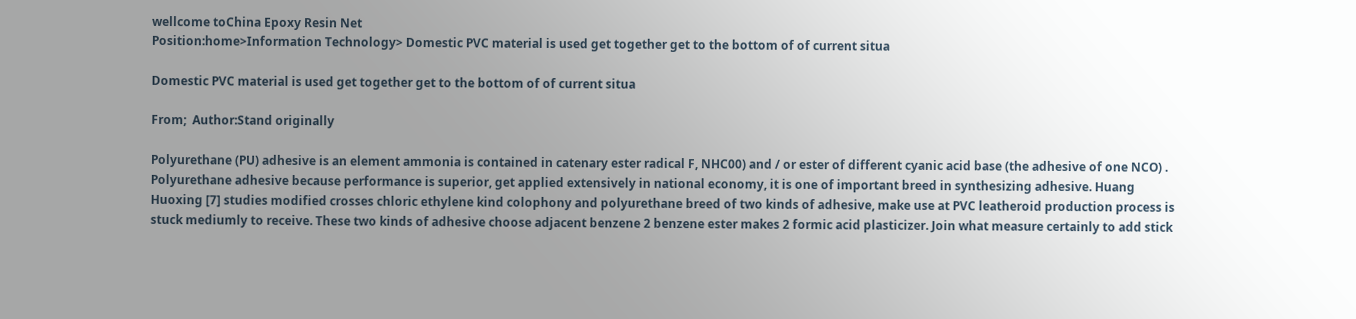wellcome toChina Epoxy Resin Net
Position:home>Information Technology> Domestic PVC material is used get together get to the bottom of of current situa

Domestic PVC material is used get together get to the bottom of of current situa

From;  Author:Stand originally

Polyurethane (PU) adhesive is an element ammonia is contained in catenary ester radical F, NHC00) and / or ester of different cyanic acid base (the adhesive of one NCO) . Polyurethane adhesive because performance is superior, get applied extensively in national economy, it is one of important breed in synthesizing adhesive. Huang Huoxing [7] studies modified crosses chloric ethylene kind colophony and polyurethane breed of two kinds of adhesive, make use at PVC leatheroid production process is stuck mediumly to receive. These two kinds of adhesive choose adjacent benzene 2 benzene ester makes 2 formic acid plasticizer. Join what measure certainly to add stick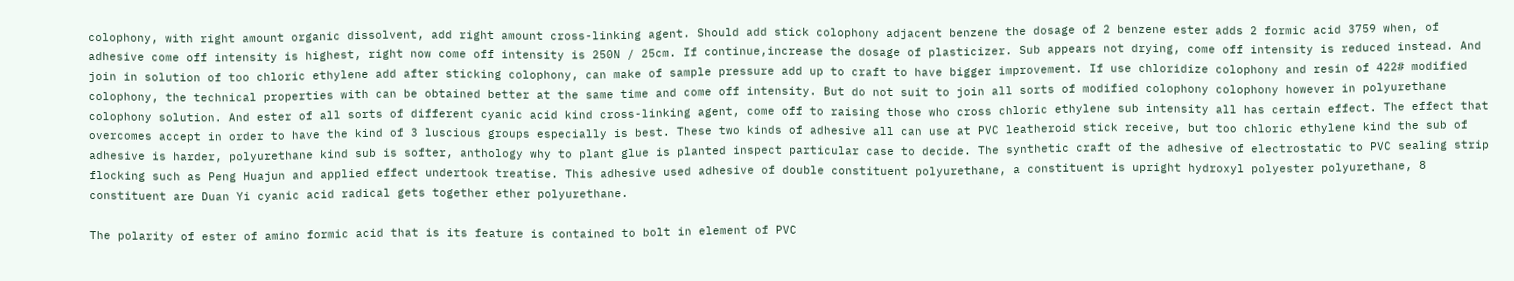colophony, with right amount organic dissolvent, add right amount cross-linking agent. Should add stick colophony adjacent benzene the dosage of 2 benzene ester adds 2 formic acid 3759 when, of adhesive come off intensity is highest, right now come off intensity is 250N / 25cm. If continue,increase the dosage of plasticizer. Sub appears not drying, come off intensity is reduced instead. And join in solution of too chloric ethylene add after sticking colophony, can make of sample pressure add up to craft to have bigger improvement. If use chloridize colophony and resin of 422# modified colophony, the technical properties with can be obtained better at the same time and come off intensity. But do not suit to join all sorts of modified colophony colophony however in polyurethane colophony solution. And ester of all sorts of different cyanic acid kind cross-linking agent, come off to raising those who cross chloric ethylene sub intensity all has certain effect. The effect that overcomes accept in order to have the kind of 3 luscious groups especially is best. These two kinds of adhesive all can use at PVC leatheroid stick receive, but too chloric ethylene kind the sub of adhesive is harder, polyurethane kind sub is softer, anthology why to plant glue is planted inspect particular case to decide. The synthetic craft of the adhesive of electrostatic to PVC sealing strip flocking such as Peng Huajun and applied effect undertook treatise. This adhesive used adhesive of double constituent polyurethane, a constituent is upright hydroxyl polyester polyurethane, 8 constituent are Duan Yi cyanic acid radical gets together ether polyurethane.

The polarity of ester of amino formic acid that is its feature is contained to bolt in element of PVC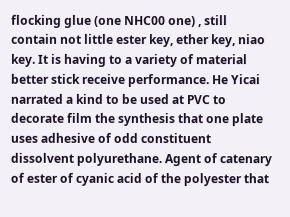flocking glue (one NHC00 one) , still contain not little ester key, ether key, niao key. It is having to a variety of material better stick receive performance. He Yicai narrated a kind to be used at PVC to decorate film the synthesis that one plate uses adhesive of odd constituent dissolvent polyurethane. Agent of catenary of ester of cyanic acid of the polyester that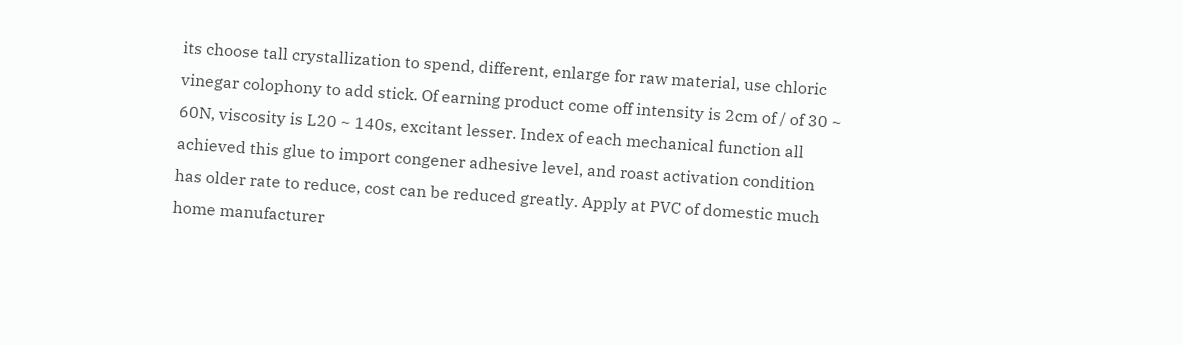its choose tall crystallization to spend, different, enlarge for raw material, use chloric vinegar colophony to add stick. Of earning product come off intensity is 2cm of / of 30 ~ 60N, viscosity is L20 ~ 140s, excitant lesser. Index of each mechanical function all achieved this glue to import congener adhesive level, and roast activation condition has older rate to reduce, cost can be reduced greatly. Apply at PVC of domestic much home manufacturer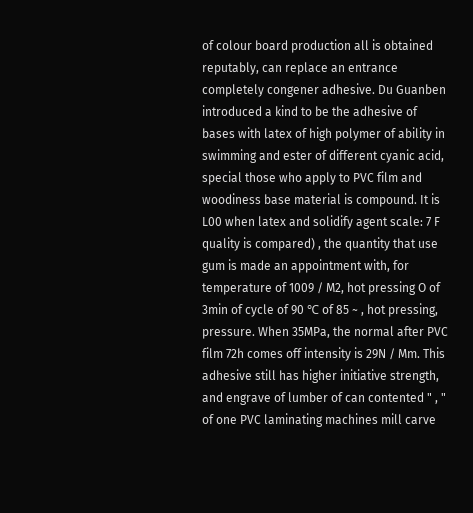of colour board production all is obtained reputably, can replace an entrance completely congener adhesive. Du Guanben introduced a kind to be the adhesive of bases with latex of high polymer of ability in swimming and ester of different cyanic acid, special those who apply to PVC film and woodiness base material is compound. It is L00 when latex and solidify agent scale: 7 F quality is compared) , the quantity that use gum is made an appointment with, for temperature of 1009 / M2, hot pressing O of 3min of cycle of 90 ℃ of 85 ~ , hot pressing, pressure. When 35MPa, the normal after PVC film 72h comes off intensity is 29N / Mm. This adhesive still has higher initiative strength, and engrave of lumber of can contented " , " of one PVC laminating machines mill carve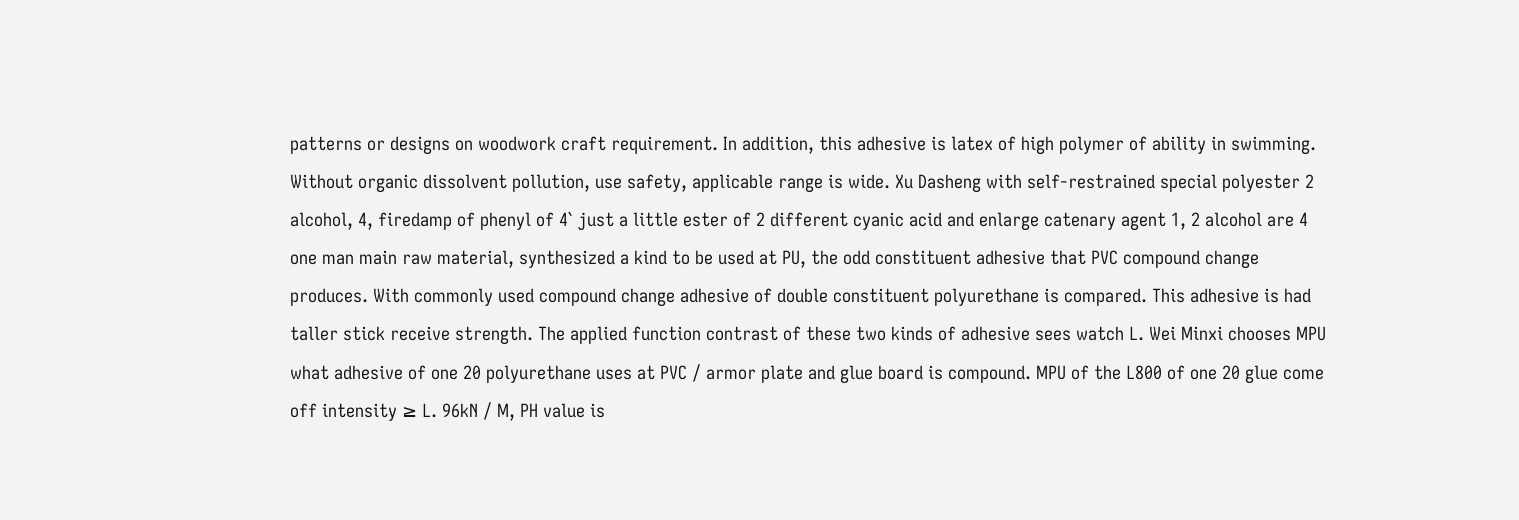patterns or designs on woodwork craft requirement. In addition, this adhesive is latex of high polymer of ability in swimming. Without organic dissolvent pollution, use safety, applicable range is wide. Xu Dasheng with self-restrained special polyester 2 alcohol, 4, firedamp of phenyl of 4` just a little ester of 2 different cyanic acid and enlarge catenary agent 1, 2 alcohol are 4 one man main raw material, synthesized a kind to be used at PU, the odd constituent adhesive that PVC compound change produces. With commonly used compound change adhesive of double constituent polyurethane is compared. This adhesive is had taller stick receive strength. The applied function contrast of these two kinds of adhesive sees watch L. Wei Minxi chooses MPU what adhesive of one 20 polyurethane uses at PVC / armor plate and glue board is compound. MPU of the L800 of one 20 glue come off intensity ≥ L. 96kN / M, PH value is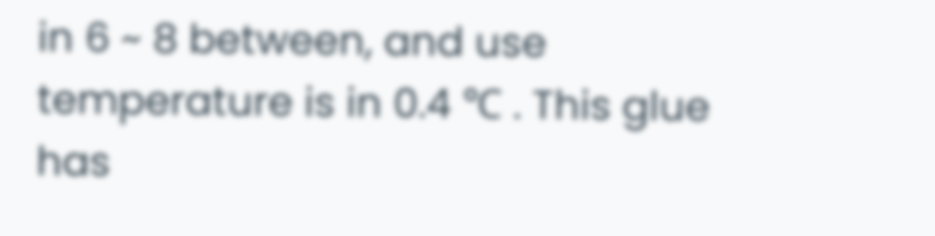in 6 ~ 8 between, and use temperature is in 0.4 ℃ . This glue has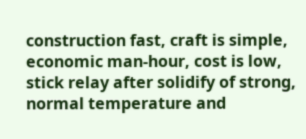construction fast, craft is simple, economic man-hour, cost is low, stick relay after solidify of strong, normal temperature and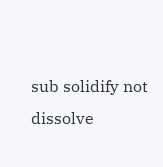sub solidify not dissolve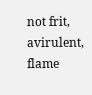not frit, avirulent, flame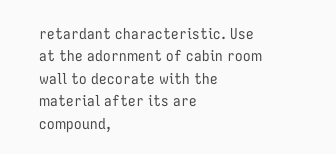retardant characteristic. Use at the adornment of cabin room wall to decorate with the material after its are compound,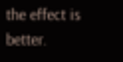the effect is better.